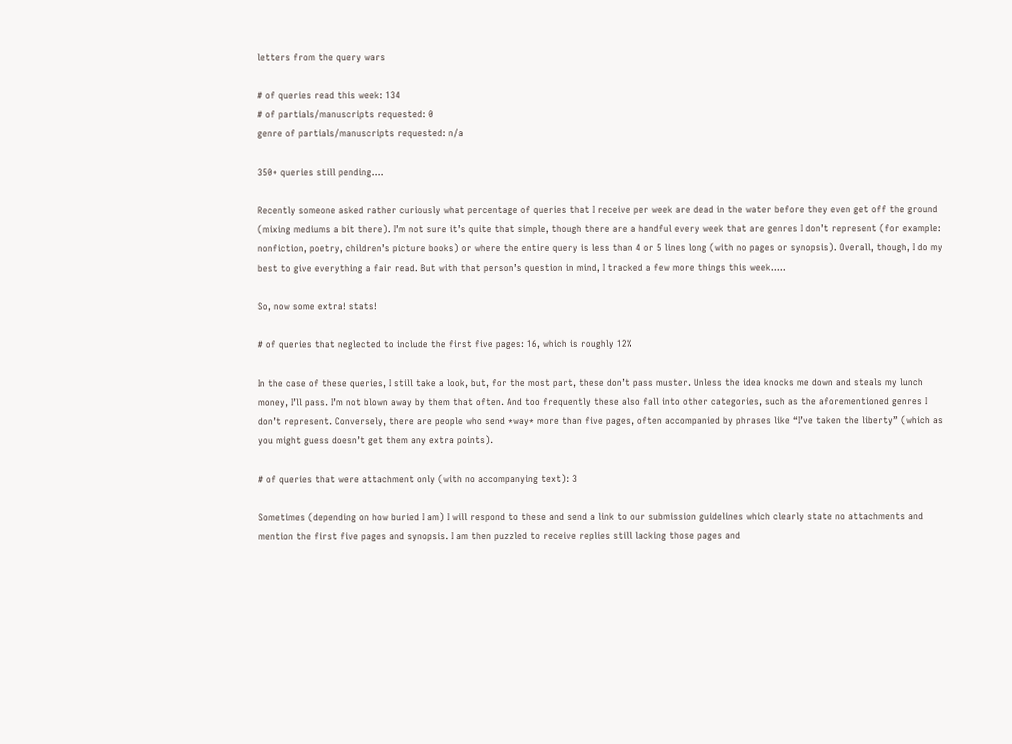letters from the query wars

# of queries read this week: 134
# of partials/manuscripts requested: 0
genre of partials/manuscripts requested: n/a

350+ queries still pending….

Recently someone asked rather curiously what percentage of queries that I receive per week are dead in the water before they even get off the ground (mixing mediums a bit there). I’m not sure it’s quite that simple, though there are a handful every week that are genres I don’t represent (for example: nonfiction, poetry, children’s picture books) or where the entire query is less than 4 or 5 lines long (with no pages or synopsis). Overall, though, I do my best to give everything a fair read. But with that person’s question in mind, I tracked a few more things this week…..

So, now some extra! stats!

# of queries that neglected to include the first five pages: 16, which is roughly 12%

In the case of these queries, I still take a look, but, for the most part, these don’t pass muster. Unless the idea knocks me down and steals my lunch money, I’ll pass. I’m not blown away by them that often. And too frequently these also fall into other categories, such as the aforementioned genres I don’t represent. Conversely, there are people who send *way* more than five pages, often accompanied by phrases like “I’ve taken the liberty” (which as you might guess doesn’t get them any extra points).

# of queries that were attachment only (with no accompanying text): 3

Sometimes (depending on how buried I am) I will respond to these and send a link to our submission guidelines which clearly state no attachments and mention the first five pages and synopsis. I am then puzzled to receive replies still lacking those pages and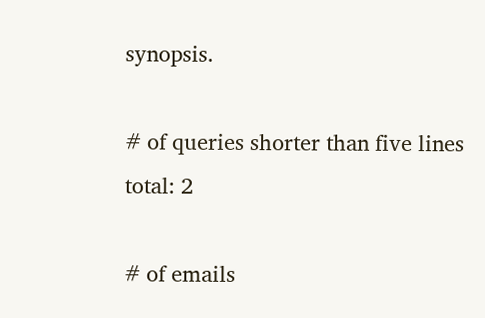synopsis.

# of queries shorter than five lines total: 2

# of emails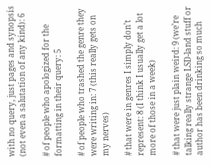with no query, just pages and synopsis (not even a salutation of any kind): 6

# of people who apologized for the formatting in their query: 5

# of people who trashed the genre they were writing in: 7 (this really gets on my nerves)

# that were in genres I simply don’t represent: 8 (I think I usually get a lot more of those in a week)

# that were just plain weird: 9 (we’re talking really strange LSD-land stuff or author has been drinking so much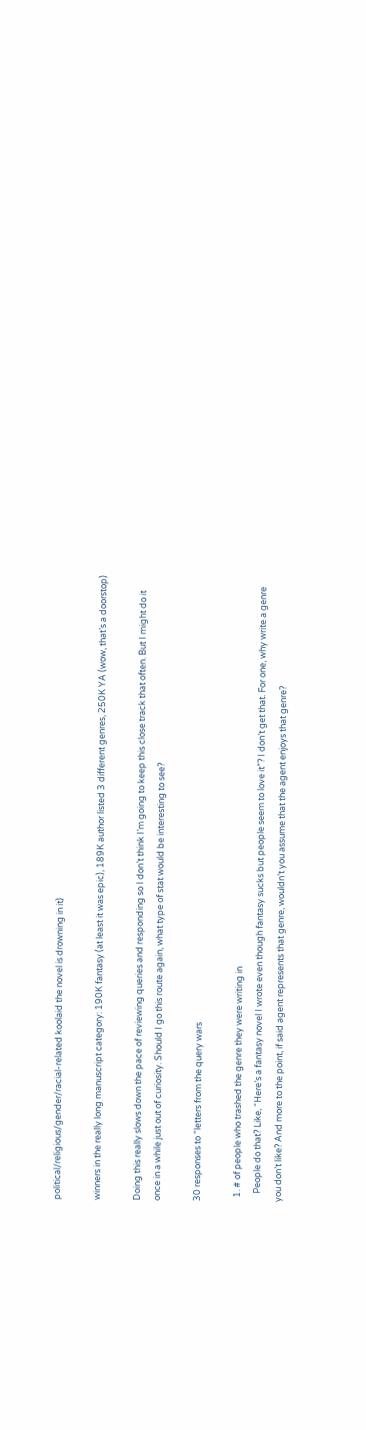political/religious/gender/racial-related koolaid the novel is drowning in it)

winners in the really long manuscript category: 190K fantasy (at least it was epic), 189K author listed 3 different genres, 250K YA (wow, that’s a doorstop)

Doing this really slows down the pace of reviewing queries and responding so I don’t think I’m going to keep this close track that often. But I might do it once in a while just out of curiosity. Should I go this route again, what type of stat would be interesting to see?

30 responses to “letters from the query wars

  1. # of people who trashed the genre they were writing in
    People do that? Like, “Here’s a fantasy novel I wrote even though fantasy sucks but people seem to love it”? I don’t get that. For one, why write a genre you don’t like? And more to the point, if said agent represents that genre, wouldn’t you assume that the agent enjoys that genre?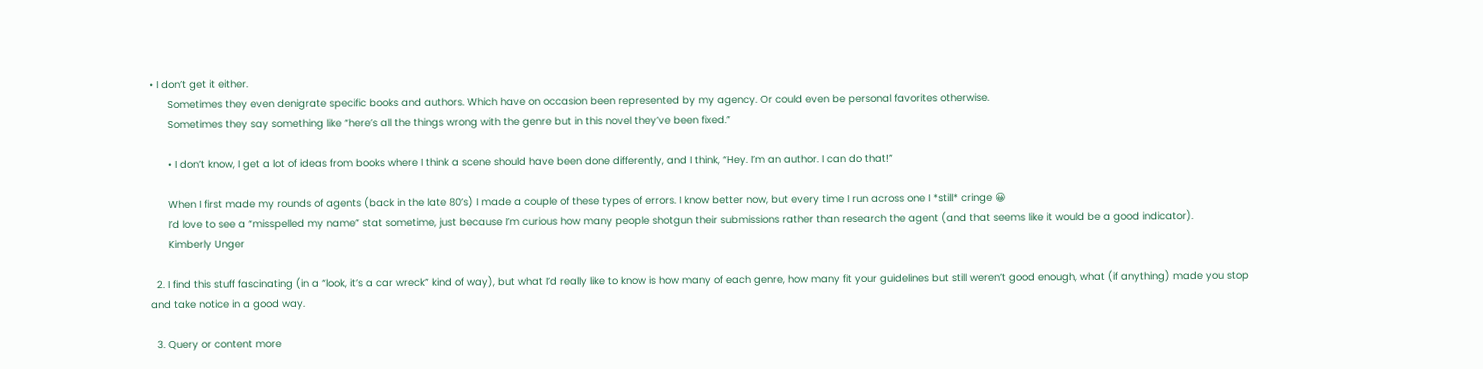• I don’t get it either.
      Sometimes they even denigrate specific books and authors. Which have on occasion been represented by my agency. Or could even be personal favorites otherwise.
      Sometimes they say something like “here’s all the things wrong with the genre but in this novel they’ve been fixed.”

      • I don’t know, I get a lot of ideas from books where I think a scene should have been done differently, and I think, “Hey. I’m an author. I can do that!”

      When I first made my rounds of agents (back in the late 80’s) I made a couple of these types of errors. I know better now, but every time I run across one I *still* cringe 😀
      I’d love to see a “misspelled my name” stat sometime, just because I’m curious how many people shotgun their submissions rather than research the agent (and that seems like it would be a good indicator).
      Kimberly Unger

  2. I find this stuff fascinating (in a “look, it’s a car wreck” kind of way), but what I’d really like to know is how many of each genre, how many fit your guidelines but still weren’t good enough, what (if anything) made you stop and take notice in a good way.

  3. Query or content more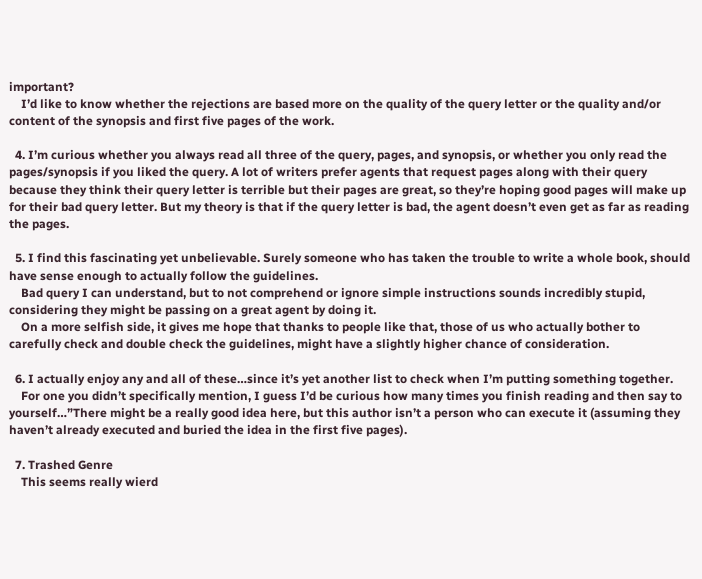important?
    I’d like to know whether the rejections are based more on the quality of the query letter or the quality and/or content of the synopsis and first five pages of the work.

  4. I’m curious whether you always read all three of the query, pages, and synopsis, or whether you only read the pages/synopsis if you liked the query. A lot of writers prefer agents that request pages along with their query because they think their query letter is terrible but their pages are great, so they’re hoping good pages will make up for their bad query letter. But my theory is that if the query letter is bad, the agent doesn’t even get as far as reading the pages.

  5. I find this fascinating yet unbelievable. Surely someone who has taken the trouble to write a whole book, should have sense enough to actually follow the guidelines.
    Bad query I can understand, but to not comprehend or ignore simple instructions sounds incredibly stupid, considering they might be passing on a great agent by doing it.
    On a more selfish side, it gives me hope that thanks to people like that, those of us who actually bother to carefully check and double check the guidelines, might have a slightly higher chance of consideration.

  6. I actually enjoy any and all of these…since it’s yet another list to check when I’m putting something together.
    For one you didn’t specifically mention, I guess I’d be curious how many times you finish reading and then say to yourself…”There might be a really good idea here, but this author isn’t a person who can execute it (assuming they haven’t already executed and buried the idea in the first five pages).

  7. Trashed Genre
    This seems really wierd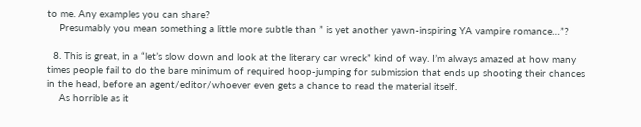to me. Any examples you can share?
    Presumably you mean something a little more subtle than ” is yet another yawn-inspiring YA vampire romance…”?

  8. This is great, in a “let’s slow down and look at the literary car wreck” kind of way. I’m always amazed at how many times people fail to do the bare minimum of required hoop-jumping for submission that ends up shooting their chances in the head, before an agent/editor/whoever even gets a chance to read the material itself.
    As horrible as it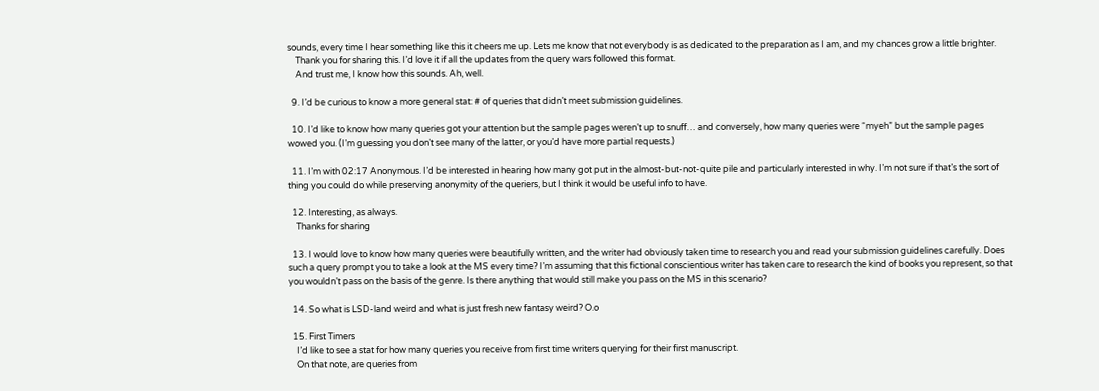sounds, every time I hear something like this it cheers me up. Lets me know that not everybody is as dedicated to the preparation as I am, and my chances grow a little brighter.
    Thank you for sharing this. I’d love it if all the updates from the query wars followed this format.
    And trust me, I know how this sounds. Ah, well.

  9. I’d be curious to know a more general stat: # of queries that didn’t meet submission guidelines.

  10. I’d like to know how many queries got your attention but the sample pages weren’t up to snuff… and conversely, how many queries were “myeh” but the sample pages wowed you. (I’m guessing you don’t see many of the latter, or you’d have more partial requests.)

  11. I’m with 02:17 Anonymous. I’d be interested in hearing how many got put in the almost-but-not-quite pile and particularly interested in why. I’m not sure if that’s the sort of thing you could do while preserving anonymity of the queriers, but I think it would be useful info to have.

  12. Interesting, as always.
    Thanks for sharing

  13. I would love to know how many queries were beautifully written, and the writer had obviously taken time to research you and read your submission guidelines carefully. Does such a query prompt you to take a look at the MS every time? I’m assuming that this fictional conscientious writer has taken care to research the kind of books you represent, so that you wouldn’t pass on the basis of the genre. Is there anything that would still make you pass on the MS in this scenario?

  14. So what is LSD-land weird and what is just fresh new fantasy weird? O.o

  15. First Timers
    I’d like to see a stat for how many queries you receive from first time writers querying for their first manuscript.
    On that note, are queries from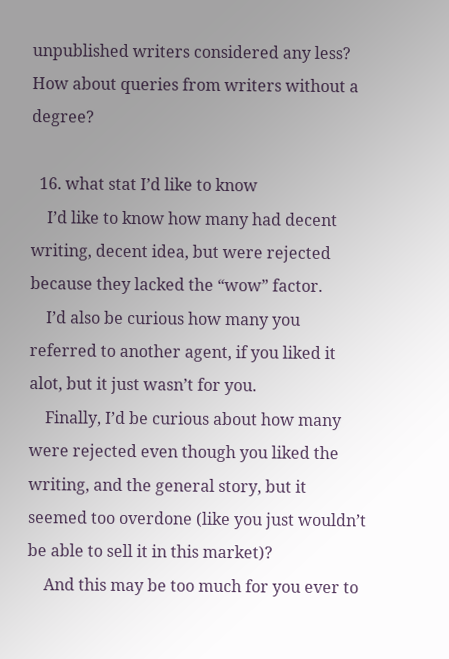unpublished writers considered any less? How about queries from writers without a degree?

  16. what stat I’d like to know
    I’d like to know how many had decent writing, decent idea, but were rejected because they lacked the “wow” factor.
    I’d also be curious how many you referred to another agent, if you liked it alot, but it just wasn’t for you.
    Finally, I’d be curious about how many were rejected even though you liked the writing, and the general story, but it seemed too overdone (like you just wouldn’t be able to sell it in this market)?
    And this may be too much for you ever to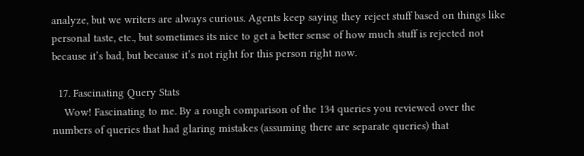analyze, but we writers are always curious. Agents keep saying they reject stuff based on things like personal taste, etc., but sometimes its nice to get a better sense of how much stuff is rejected not because it’s bad, but because it’s not right for this person right now.

  17. Fascinating Query Stats
    Wow! Fascinating to me. By a rough comparison of the 134 queries you reviewed over the numbers of queries that had glaring mistakes (assuming there are separate queries) that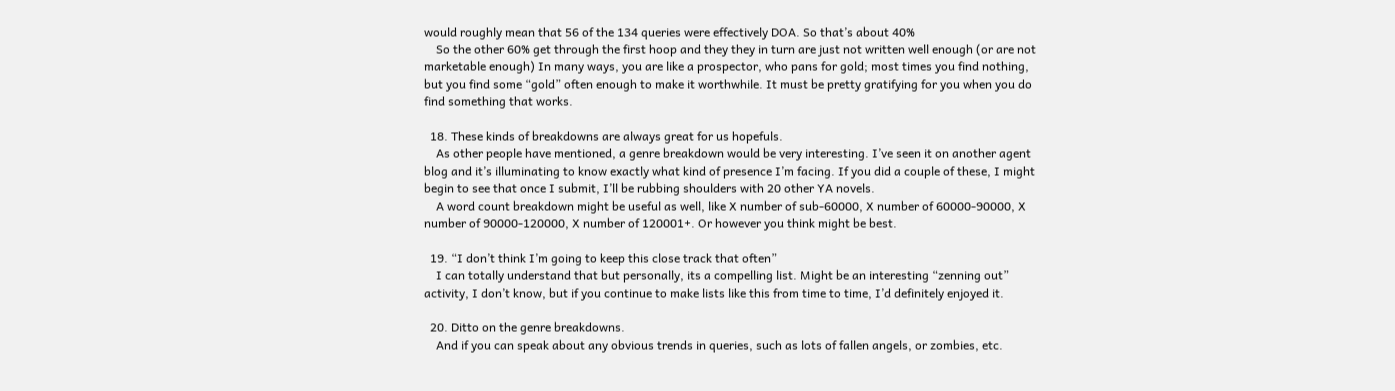would roughly mean that 56 of the 134 queries were effectively DOA. So that’s about 40%
    So the other 60% get through the first hoop and they they in turn are just not written well enough (or are not marketable enough) In many ways, you are like a prospector, who pans for gold; most times you find nothing, but you find some “gold” often enough to make it worthwhile. It must be pretty gratifying for you when you do find something that works.

  18. These kinds of breakdowns are always great for us hopefuls.
    As other people have mentioned, a genre breakdown would be very interesting. I’ve seen it on another agent blog and it’s illuminating to know exactly what kind of presence I’m facing. If you did a couple of these, I might begin to see that once I submit, I’ll be rubbing shoulders with 20 other YA novels.
    A word count breakdown might be useful as well, like X number of sub-60000, X number of 60000-90000, X number of 90000-120000, X number of 120001+. Or however you think might be best.

  19. “I don’t think I’m going to keep this close track that often”
    I can totally understand that but personally, its a compelling list. Might be an interesting “zenning out” activity, I don’t know, but if you continue to make lists like this from time to time, I’d definitely enjoyed it.

  20. Ditto on the genre breakdowns.
    And if you can speak about any obvious trends in queries, such as lots of fallen angels, or zombies, etc.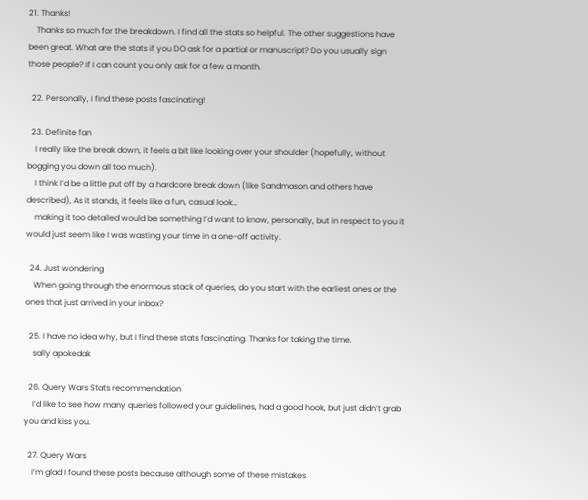21. Thanks!
    Thanks so much for the breakdown. I find all the stats so helpful. The other suggestions have been great. What are the stats if you DO ask for a partial or manuscript? Do you usually sign those people? If I can count you only ask for a few a month.

  22. Personally, I find these posts fascinating!

  23. Definite fan
    I really like the break down, it feels a bit like looking over your shoulder (hopefully, without bogging you down all too much).
    I think I’d be a little put off by a hardcore break down (like Sandmason and others have described), As it stands, it feels like a fun, casual look…
    making it too detailed would be something I’d want to know, personally, but in respect to you it would just seem like I was wasting your time in a one-off activity.

  24. Just wondering
    When going through the enormous stack of queries, do you start with the earliest ones or the ones that just arrived in your inbox?

  25. I have no idea why, but I find these stats fascinating. Thanks for taking the time.
    sally apokedak

  26. Query Wars Stats recommendation
    I’d like to see how many queries followed your guidelines, had a good hook, but just didn’t grab you and kiss you.

  27. Query Wars
    I’m glad I found these posts because although some of these mistakes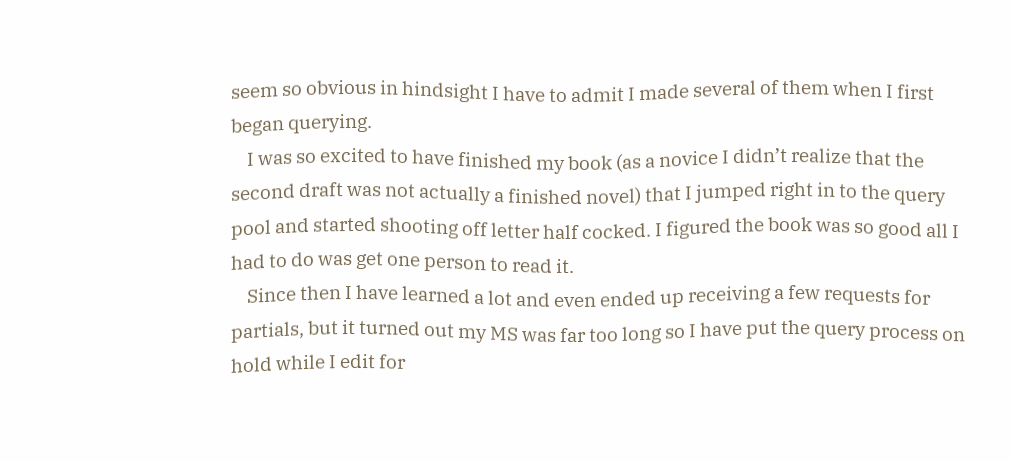seem so obvious in hindsight I have to admit I made several of them when I first began querying.
    I was so excited to have finished my book (as a novice I didn’t realize that the second draft was not actually a finished novel) that I jumped right in to the query pool and started shooting off letter half cocked. I figured the book was so good all I had to do was get one person to read it.
    Since then I have learned a lot and even ended up receiving a few requests for partials, but it turned out my MS was far too long so I have put the query process on hold while I edit for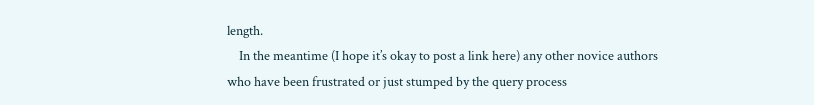length.
    In the meantime (I hope it’s okay to post a link here) any other novice authors who have been frustrated or just stumped by the query process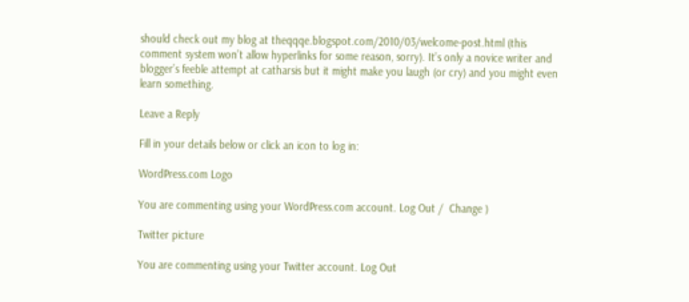should check out my blog at theqqqe.blogspot.com/2010/03/welcome-post.html (this comment system won’t allow hyperlinks for some reason, sorry). It’s only a novice writer and blogger’s feeble attempt at catharsis but it might make you laugh (or cry) and you might even learn something.

Leave a Reply

Fill in your details below or click an icon to log in:

WordPress.com Logo

You are commenting using your WordPress.com account. Log Out /  Change )

Twitter picture

You are commenting using your Twitter account. Log Out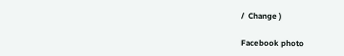/  Change )

Facebook photo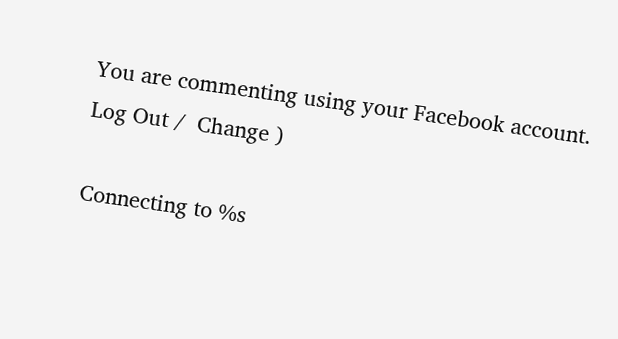You are commenting using your Facebook account. Log Out /  Change )

Connecting to %s